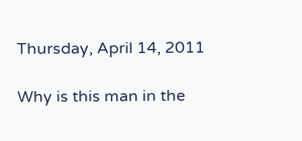Thursday, April 14, 2011

Why is this man in the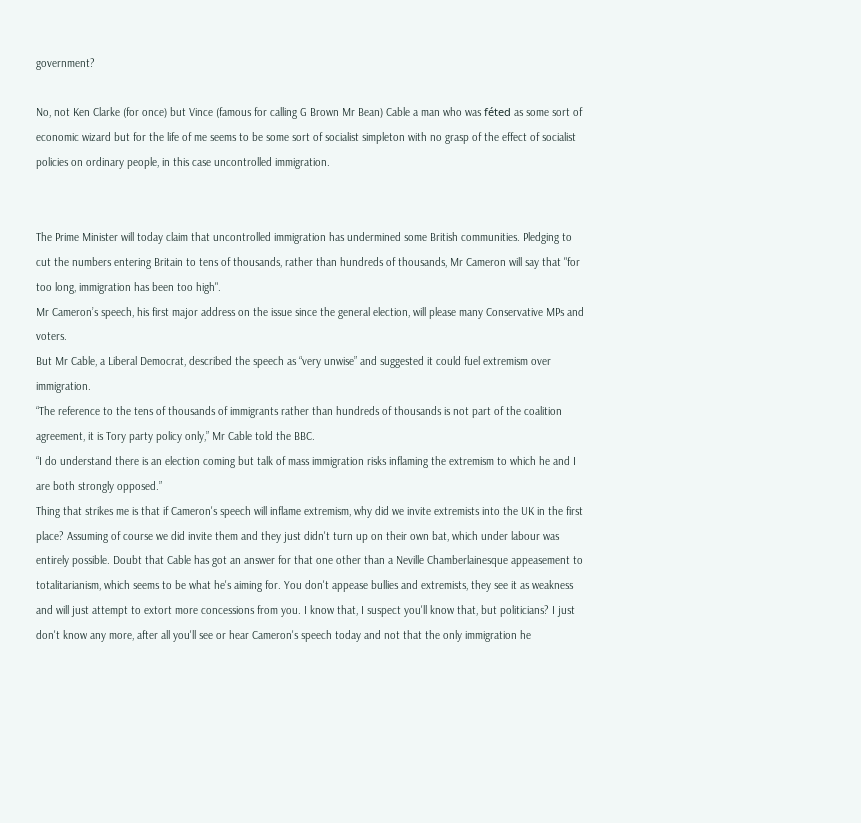government?

No, not Ken Clarke (for once) but Vince (famous for calling G Brown Mr Bean) Cable a man who was féted as some sort of economic wizard but for the life of me seems to be some sort of socialist simpleton with no grasp of the effect of socialist policies on ordinary people, in this case uncontrolled immigration.


The Prime Minister will today claim that uncontrolled immigration has undermined some British communities. Pledging to cut the numbers entering Britain to tens of thousands, rather than hundreds of thousands, Mr Cameron will say that "for too long, immigration has been too high".
Mr Cameron’s speech, his first major address on the issue since the general election, will please many Conservative MPs and voters.
But Mr Cable, a Liberal Democrat, described the speech as “very unwise” and suggested it could fuel extremism over immigration.
“The reference to the tens of thousands of immigrants rather than hundreds of thousands is not part of the coalition agreement, it is Tory party policy only,” Mr Cable told the BBC.
“I do understand there is an election coming but talk of mass immigration risks inflaming the extremism to which he and I are both strongly opposed.”
Thing that strikes me is that if Cameron's speech will inflame extremism, why did we invite extremists into the UK in the first place? Assuming of course we did invite them and they just didn't turn up on their own bat, which under labour was entirely possible. Doubt that Cable has got an answer for that one other than a Neville Chamberlainesque appeasement to totalitarianism, which seems to be what he's aiming for. You don't appease bullies and extremists, they see it as weakness and will just attempt to extort more concessions from you. I know that, I suspect you'll know that, but politicians? I just don't know any more, after all you'll see or hear Cameron's speech today and not that the only immigration he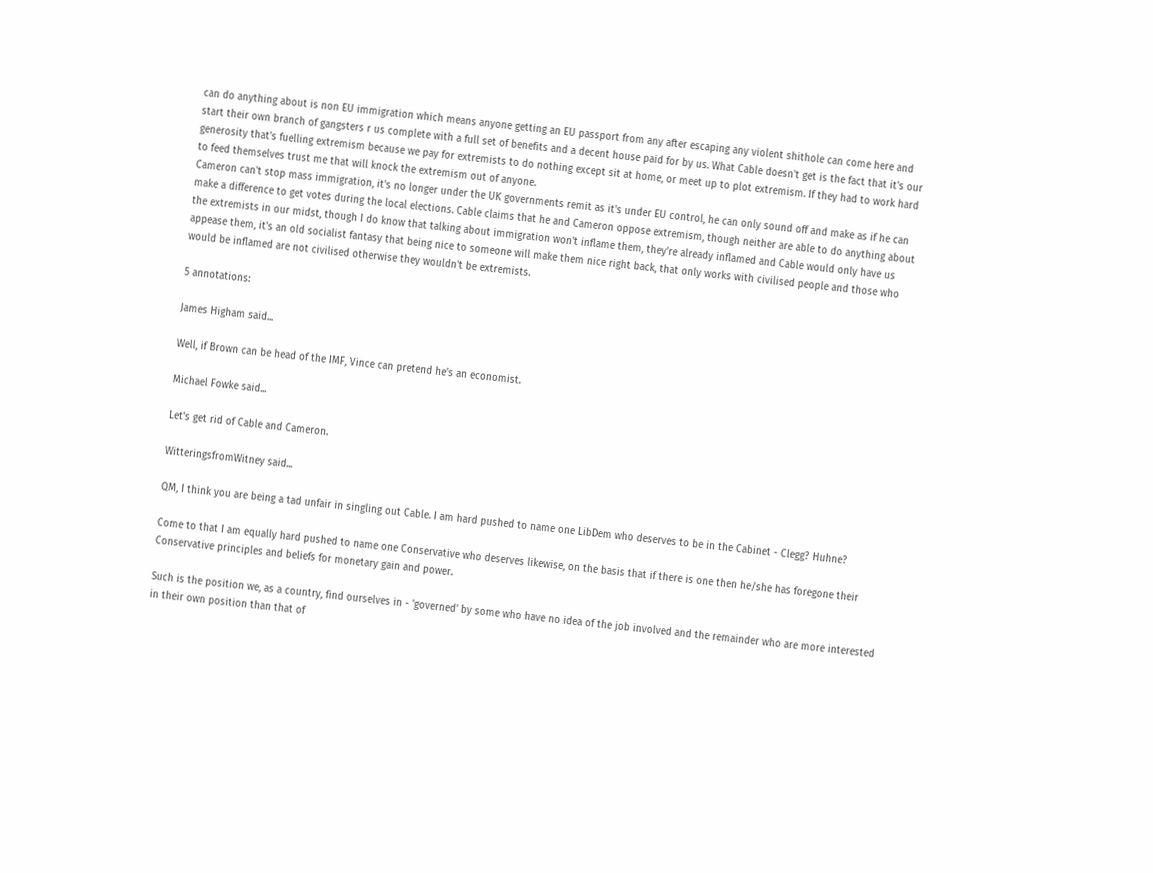can do anything about is non EU immigration which means anyone getting an EU passport from any after escaping any violent shithole can come here and start their own branch of gangsters r us complete with a full set of benefits and a decent house paid for by us. What Cable doesn't get is the fact that it's our generosity that's fuelling extremism because we pay for extremists to do nothing except sit at home, or meet up to plot extremism. If they had to work hard to feed themselves trust me that will knock the extremism out of anyone.
Cameron can't stop mass immigration, it's no longer under the UK governments remit as it's under EU control, he can only sound off and make as if he can make a difference to get votes during the local elections. Cable claims that he and Cameron oppose extremism, though neither are able to do anything about the extremists in our midst, though I do know that talking about immigration won't inflame them, they're already inflamed and Cable would only have us appease them, it's an old socialist fantasy that being nice to someone will make them nice right back, that only works with civilised people and those who would be inflamed are not civilised otherwise they wouldn't be extremists.

5 annotations:

James Higham said...

Well, if Brown can be head of the IMF, Vince can pretend he's an economist.

Michael Fowke said...

Let's get rid of Cable and Cameron.

WitteringsfromWitney said...

QM, I think you are being a tad unfair in singling out Cable. I am hard pushed to name one LibDem who deserves to be in the Cabinet - Clegg? Huhne?

Come to that I am equally hard pushed to name one Conservative who deserves likewise, on the basis that if there is one then he/she has foregone their Conservative principles and beliefs for monetary gain and power.

Such is the position we, as a country, find ourselves in - 'governed' by some who have no idea of the job involved and the remainder who are more interested in their own position than that of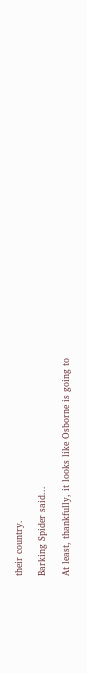their country.

Barking Spider said...

At least, thankfully, it looks like Osborne is going to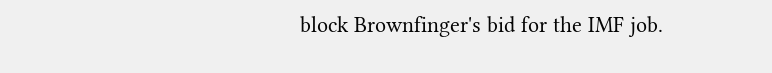block Brownfinger's bid for the IMF job.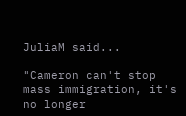JuliaM said...

"Cameron can't stop mass immigration, it's no longer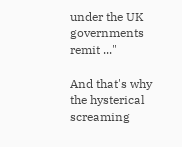under the UK governments remit ..."

And that's why the hysterical screaming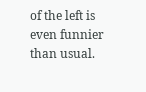of the left is even funnier than usual.